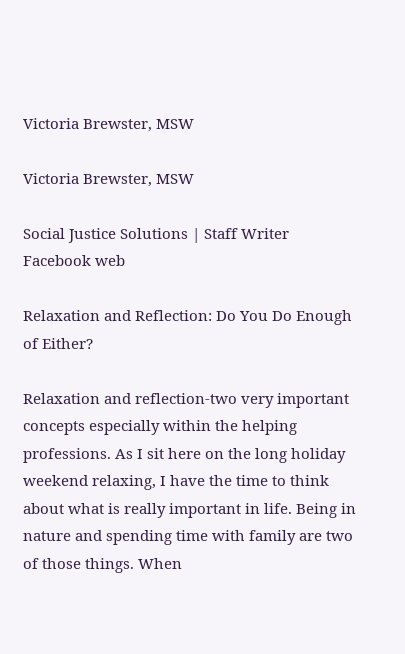Victoria Brewster, MSW

Victoria Brewster, MSW

Social Justice Solutions | Staff Writer
Facebook web

Relaxation and Reflection: Do You Do Enough of Either?

Relaxation and reflection-two very important concepts especially within the helping professions. As I sit here on the long holiday weekend relaxing, I have the time to think about what is really important in life. Being in nature and spending time with family are two of those things. When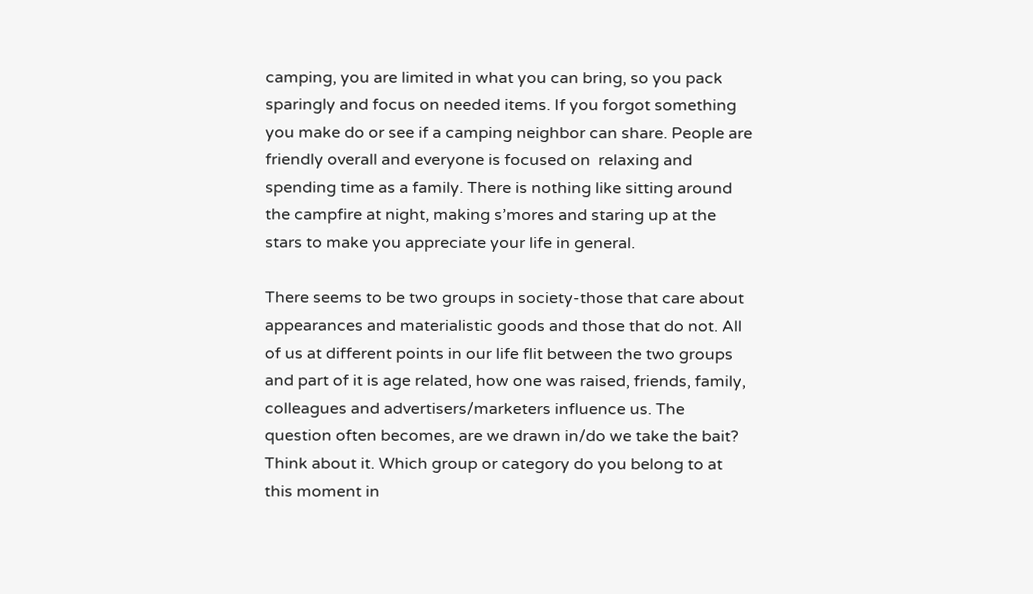camping, you are limited in what you can bring, so you pack sparingly and focus on needed items. If you forgot something you make do or see if a camping neighbor can share. People are friendly overall and everyone is focused on  relaxing and spending time as a family. There is nothing like sitting around the campfire at night, making s’mores and staring up at the stars to make you appreciate your life in general.

There seems to be two groups in society-those that care about appearances and materialistic goods and those that do not. All of us at different points in our life flit between the two groups and part of it is age related, how one was raised, friends, family, colleagues and advertisers/marketers influence us. The question often becomes, are we drawn in/do we take the bait? Think about it. Which group or category do you belong to at this moment in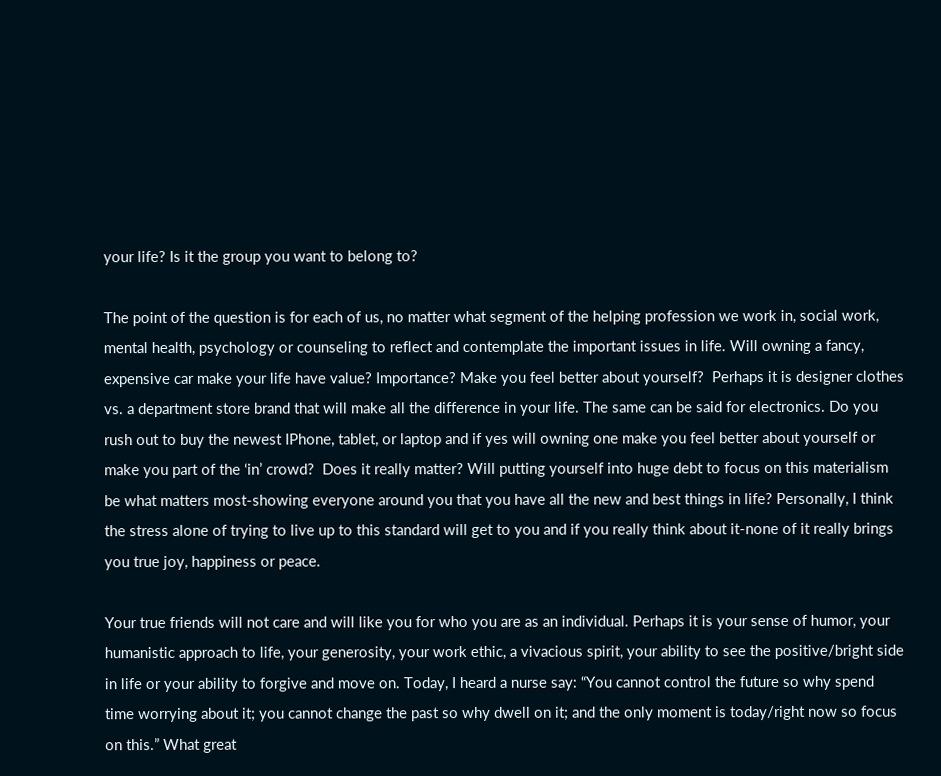your life? Is it the group you want to belong to?

The point of the question is for each of us, no matter what segment of the helping profession we work in, social work, mental health, psychology or counseling to reflect and contemplate the important issues in life. Will owning a fancy, expensive car make your life have value? Importance? Make you feel better about yourself?  Perhaps it is designer clothes vs. a department store brand that will make all the difference in your life. The same can be said for electronics. Do you rush out to buy the newest IPhone, tablet, or laptop and if yes will owning one make you feel better about yourself or make you part of the ‘in’ crowd?  Does it really matter? Will putting yourself into huge debt to focus on this materialism be what matters most-showing everyone around you that you have all the new and best things in life? Personally, I think the stress alone of trying to live up to this standard will get to you and if you really think about it-none of it really brings you true joy, happiness or peace.

Your true friends will not care and will like you for who you are as an individual. Perhaps it is your sense of humor, your humanistic approach to life, your generosity, your work ethic, a vivacious spirit, your ability to see the positive/bright side in life or your ability to forgive and move on. Today, I heard a nurse say: “You cannot control the future so why spend time worrying about it; you cannot change the past so why dwell on it; and the only moment is today/right now so focus on this.” What great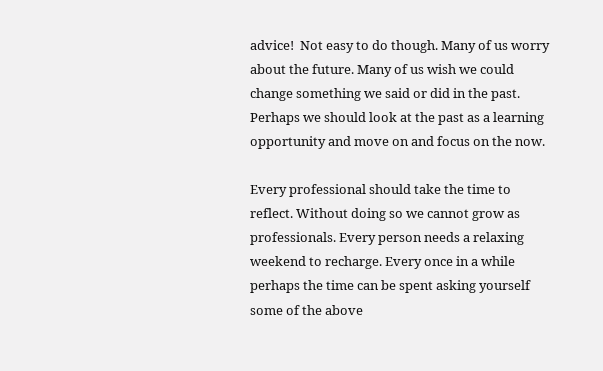advice!  Not easy to do though. Many of us worry about the future. Many of us wish we could change something we said or did in the past. Perhaps we should look at the past as a learning opportunity and move on and focus on the now.

Every professional should take the time to reflect. Without doing so we cannot grow as professionals. Every person needs a relaxing weekend to recharge. Every once in a while perhaps the time can be spent asking yourself some of the above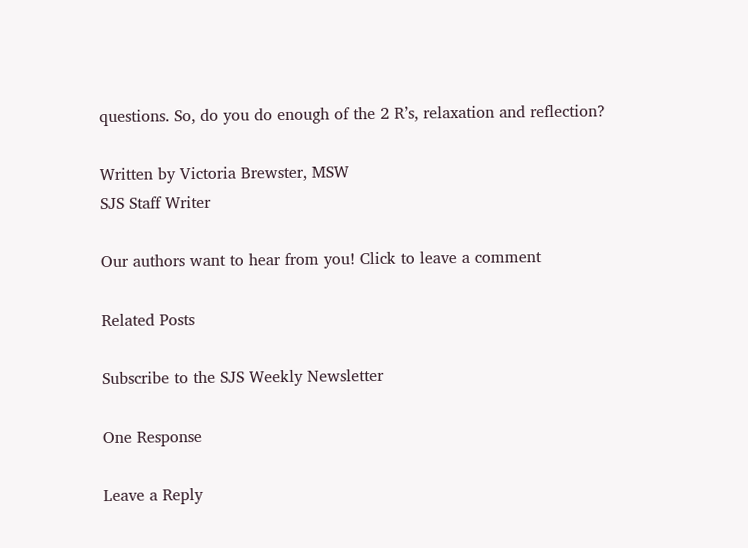questions. So, do you do enough of the 2 R’s, relaxation and reflection?

Written by Victoria Brewster, MSW
SJS Staff Writer

Our authors want to hear from you! Click to leave a comment

Related Posts

Subscribe to the SJS Weekly Newsletter

One Response

Leave a Reply